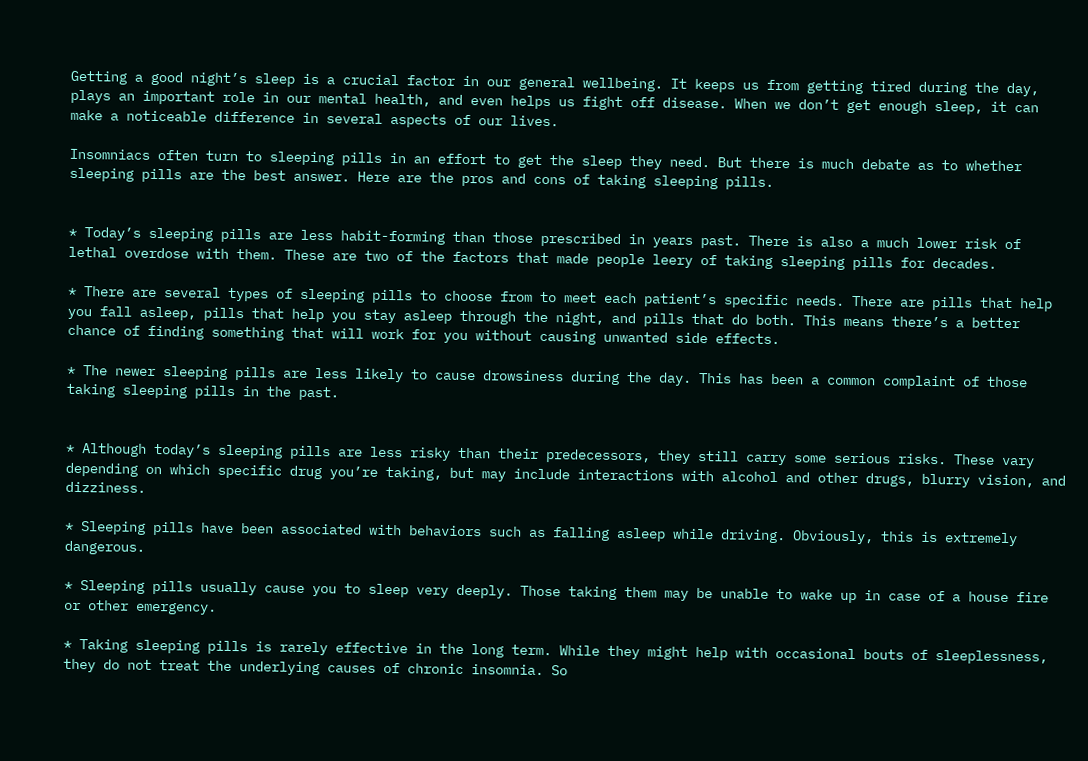Getting a good night’s sleep is a crucial factor in our general wellbeing. It keeps us from getting tired during the day, plays an important role in our mental health, and even helps us fight off disease. When we don’t get enough sleep, it can make a noticeable difference in several aspects of our lives.

Insomniacs often turn to sleeping pills in an effort to get the sleep they need. But there is much debate as to whether sleeping pills are the best answer. Here are the pros and cons of taking sleeping pills.


* Today’s sleeping pills are less habit-forming than those prescribed in years past. There is also a much lower risk of lethal overdose with them. These are two of the factors that made people leery of taking sleeping pills for decades.

* There are several types of sleeping pills to choose from to meet each patient’s specific needs. There are pills that help you fall asleep, pills that help you stay asleep through the night, and pills that do both. This means there’s a better chance of finding something that will work for you without causing unwanted side effects.

* The newer sleeping pills are less likely to cause drowsiness during the day. This has been a common complaint of those taking sleeping pills in the past.


* Although today’s sleeping pills are less risky than their predecessors, they still carry some serious risks. These vary depending on which specific drug you’re taking, but may include interactions with alcohol and other drugs, blurry vision, and dizziness.

* Sleeping pills have been associated with behaviors such as falling asleep while driving. Obviously, this is extremely dangerous.

* Sleeping pills usually cause you to sleep very deeply. Those taking them may be unable to wake up in case of a house fire or other emergency.

* Taking sleeping pills is rarely effective in the long term. While they might help with occasional bouts of sleeplessness, they do not treat the underlying causes of chronic insomnia. So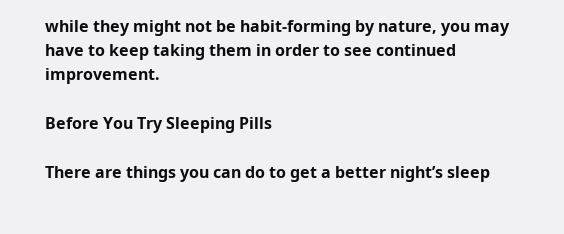while they might not be habit-forming by nature, you may have to keep taking them in order to see continued improvement.

Before You Try Sleeping Pills

There are things you can do to get a better night’s sleep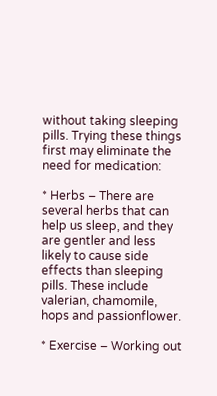without taking sleeping pills. Trying these things first may eliminate the need for medication:

* Herbs – There are several herbs that can help us sleep, and they are gentler and less likely to cause side effects than sleeping pills. These include valerian, chamomile, hops and passionflower.

* Exercise – Working out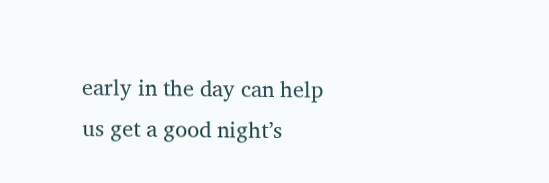early in the day can help us get a good night’s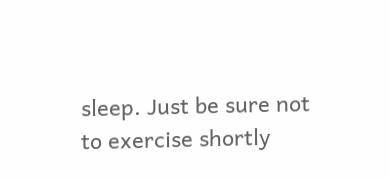sleep. Just be sure not to exercise shortly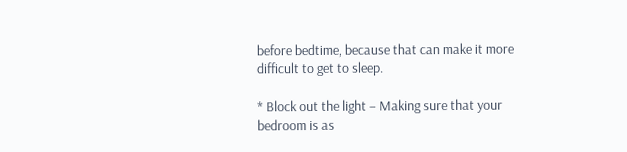before bedtime, because that can make it more difficult to get to sleep.

* Block out the light – Making sure that your bedroom is as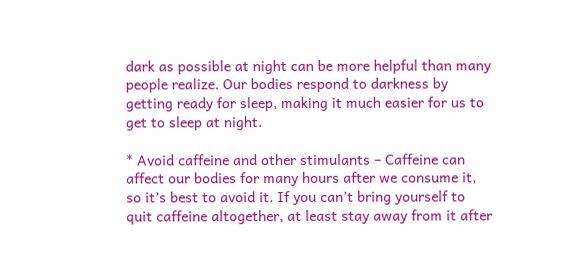dark as possible at night can be more helpful than many people realize. Our bodies respond to darkness by getting ready for sleep, making it much easier for us to get to sleep at night.

* Avoid caffeine and other stimulants – Caffeine can affect our bodies for many hours after we consume it, so it’s best to avoid it. If you can’t bring yourself to quit caffeine altogether, at least stay away from it after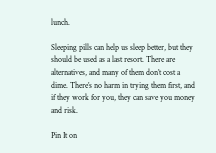lunch.

Sleeping pills can help us sleep better, but they should be used as a last resort. There are alternatives, and many of them don’t cost a dime. There’s no harm in trying them first, and if they work for you, they can save you money and risk.

Pin It on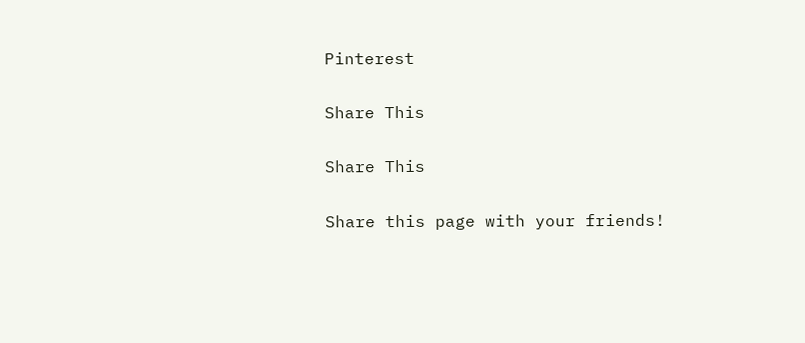Pinterest

Share This

Share This

Share this page with your friends!